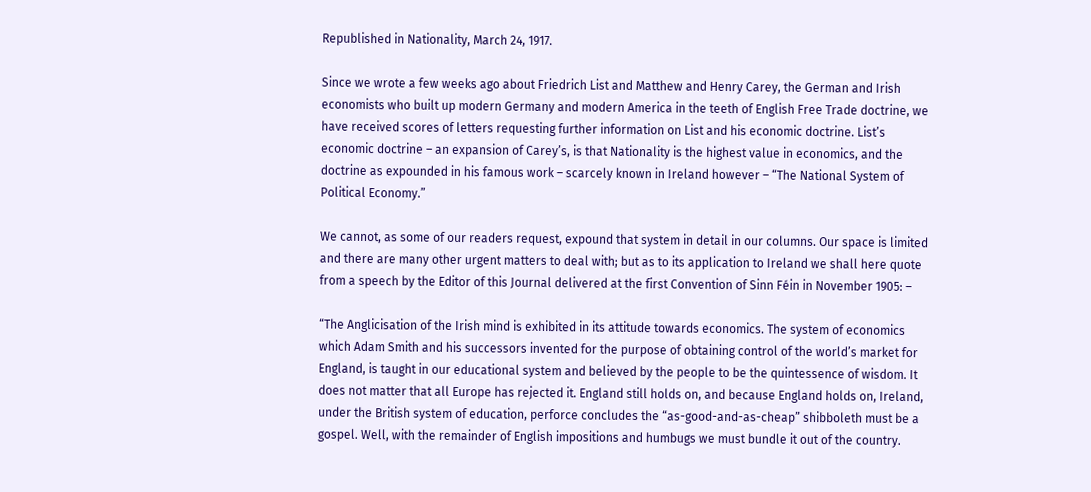Republished in Nationality, March 24, 1917.

Since we wrote a few weeks ago about Friedrich List and Matthew and Henry Carey, the German and Irish economists who built up modern Germany and modern America in the teeth of English Free Trade doctrine, we have received scores of letters requesting further information on List and his economic doctrine. List’s economic doctrine – an expansion of Carey’s, is that Nationality is the highest value in economics, and the doctrine as expounded in his famous work – scarcely known in Ireland however – “The National System of Political Economy.”

We cannot, as some of our readers request, expound that system in detail in our columns. Our space is limited and there are many other urgent matters to deal with; but as to its application to Ireland we shall here quote from a speech by the Editor of this Journal delivered at the first Convention of Sinn Féin in November 1905: –

“The Anglicisation of the Irish mind is exhibited in its attitude towards economics. The system of economics which Adam Smith and his successors invented for the purpose of obtaining control of the world’s market for England, is taught in our educational system and believed by the people to be the quintessence of wisdom. It does not matter that all Europe has rejected it. England still holds on, and because England holds on, Ireland, under the British system of education, perforce concludes the “as-good-and-as-cheap” shibboleth must be a gospel. Well, with the remainder of English impositions and humbugs we must bundle it out of the country.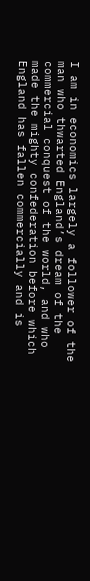I am in economics largely a follower of the man who thwarted England’s dream of the commercial conquest of the world, and who made the mighty confederation before which England has fallen commercially and is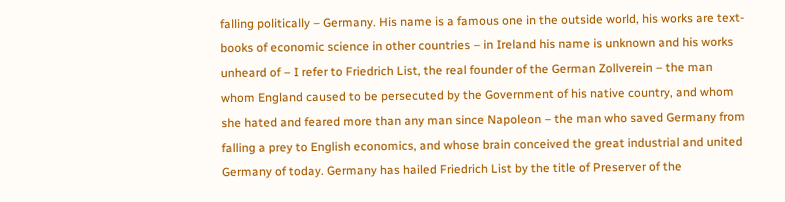falling politically – Germany. His name is a famous one in the outside world, his works are text-books of economic science in other countries – in Ireland his name is unknown and his works unheard of – I refer to Friedrich List, the real founder of the German Zollverein – the man whom England caused to be persecuted by the Government of his native country, and whom she hated and feared more than any man since Napoleon – the man who saved Germany from falling a prey to English economics, and whose brain conceived the great industrial and united Germany of today. Germany has hailed Friedrich List by the title of Preserver of the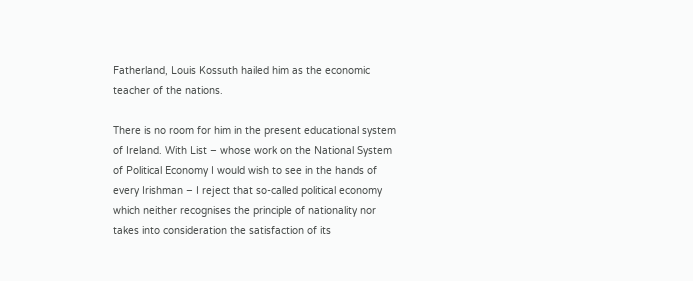Fatherland, Louis Kossuth hailed him as the economic teacher of the nations.

There is no room for him in the present educational system of Ireland. With List – whose work on the National System of Political Economy I would wish to see in the hands of every Irishman – I reject that so-called political economy which neither recognises the principle of nationality nor takes into consideration the satisfaction of its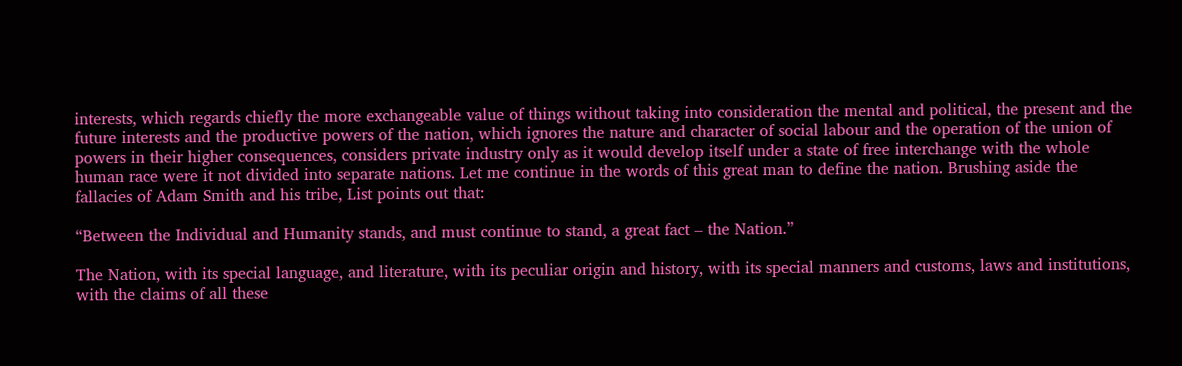interests, which regards chiefly the more exchangeable value of things without taking into consideration the mental and political, the present and the future interests and the productive powers of the nation, which ignores the nature and character of social labour and the operation of the union of powers in their higher consequences, considers private industry only as it would develop itself under a state of free interchange with the whole human race were it not divided into separate nations. Let me continue in the words of this great man to define the nation. Brushing aside the fallacies of Adam Smith and his tribe, List points out that:

“Between the Individual and Humanity stands, and must continue to stand, a great fact – the Nation.”

The Nation, with its special language, and literature, with its peculiar origin and history, with its special manners and customs, laws and institutions, with the claims of all these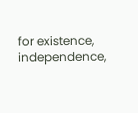for existence, independence,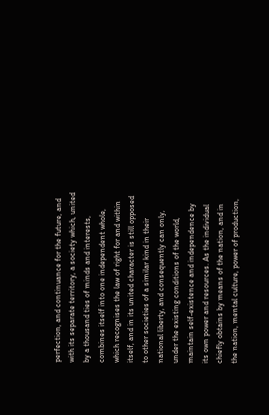perfection, and continuance for the future, and with its separate territory, a society which, united by a thousand ties of minds and interests, combines itself into one independent whole, which recognises the law of right for and within itself, and in its united character is still opposed to other societies of a similar kind in their national liberty, and consequently can only, under the existing conditions of the world, maintain self-existence and independence by its own power and resources. As the individual chiefly obtains by means of the nation, and in the nation, mental culture, power of production,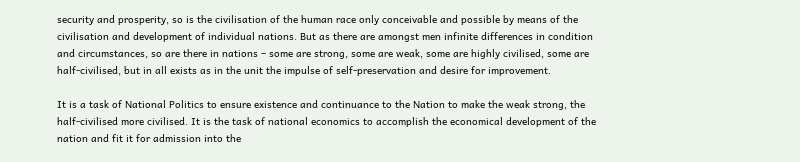security and prosperity, so is the civilisation of the human race only conceivable and possible by means of the civilisation and development of individual nations. But as there are amongst men infinite differences in condition and circumstances, so are there in nations – some are strong, some are weak, some are highly civilised, some are half-civilised, but in all exists as in the unit the impulse of self-preservation and desire for improvement.

It is a task of National Politics to ensure existence and continuance to the Nation to make the weak strong, the half-civilised more civilised. It is the task of national economics to accomplish the economical development of the nation and fit it for admission into the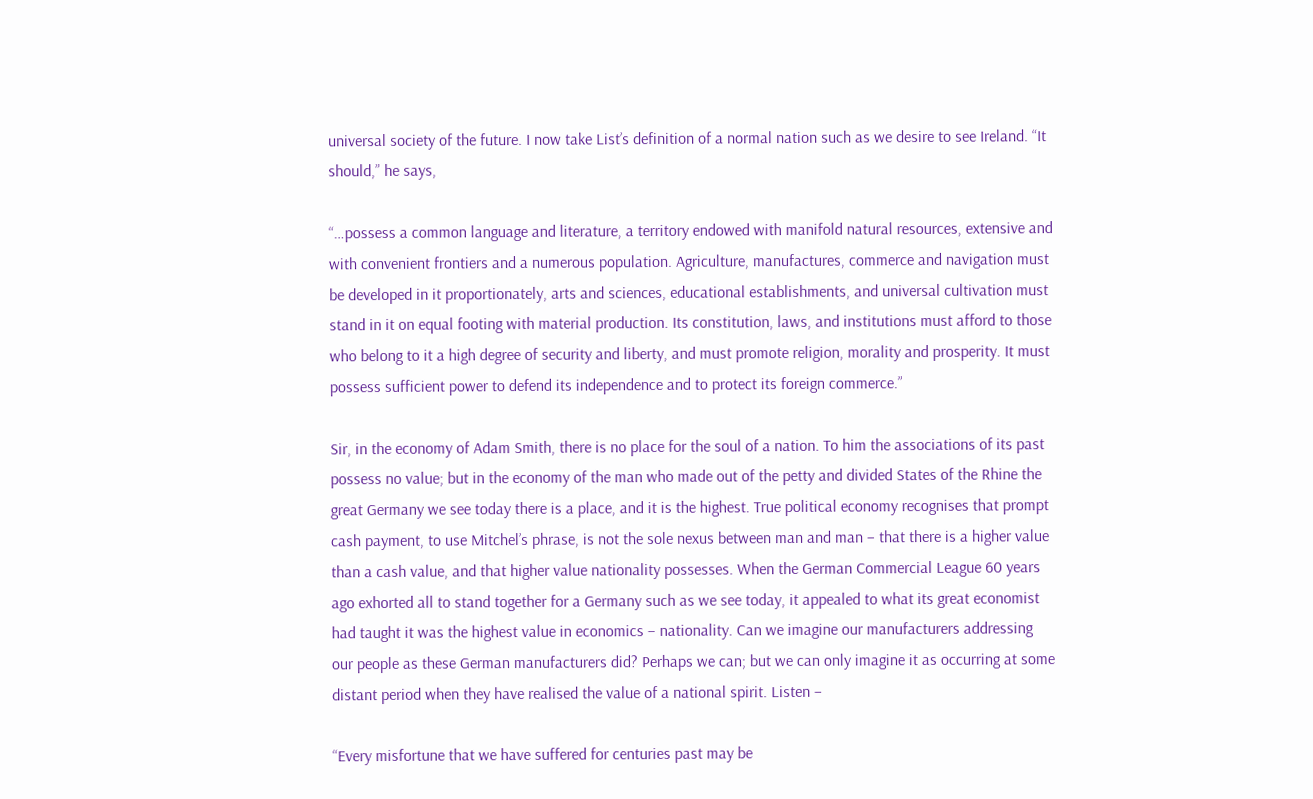universal society of the future. I now take List’s definition of a normal nation such as we desire to see Ireland. “It should,” he says,

“…possess a common language and literature, a territory endowed with manifold natural resources, extensive and with convenient frontiers and a numerous population. Agriculture, manufactures, commerce and navigation must be developed in it proportionately, arts and sciences, educational establishments, and universal cultivation must stand in it on equal footing with material production. Its constitution, laws, and institutions must afford to those who belong to it a high degree of security and liberty, and must promote religion, morality and prosperity. It must possess sufficient power to defend its independence and to protect its foreign commerce.”

Sir, in the economy of Adam Smith, there is no place for the soul of a nation. To him the associations of its past possess no value; but in the economy of the man who made out of the petty and divided States of the Rhine the great Germany we see today there is a place, and it is the highest. True political economy recognises that prompt cash payment, to use Mitchel’s phrase, is not the sole nexus between man and man – that there is a higher value than a cash value, and that higher value nationality possesses. When the German Commercial League 60 years ago exhorted all to stand together for a Germany such as we see today, it appealed to what its great economist had taught it was the highest value in economics – nationality. Can we imagine our manufacturers addressing our people as these German manufacturers did? Perhaps we can; but we can only imagine it as occurring at some distant period when they have realised the value of a national spirit. Listen –

“Every misfortune that we have suffered for centuries past may be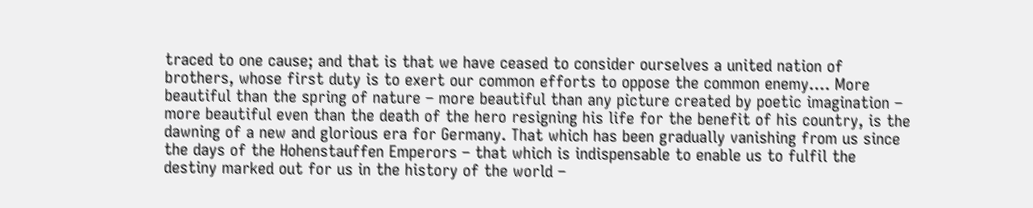traced to one cause; and that is that we have ceased to consider ourselves a united nation of brothers, whose first duty is to exert our common efforts to oppose the common enemy…. More beautiful than the spring of nature – more beautiful than any picture created by poetic imagination – more beautiful even than the death of the hero resigning his life for the benefit of his country, is the dawning of a new and glorious era for Germany. That which has been gradually vanishing from us since the days of the Hohenstauffen Emperors – that which is indispensable to enable us to fulfil the destiny marked out for us in the history of the world –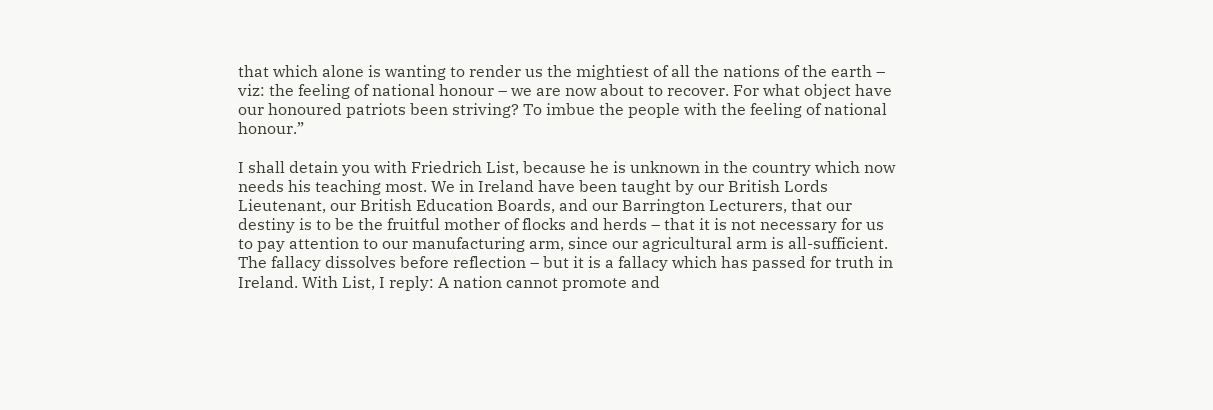that which alone is wanting to render us the mightiest of all the nations of the earth – viz: the feeling of national honour – we are now about to recover. For what object have our honoured patriots been striving? To imbue the people with the feeling of national honour.”

I shall detain you with Friedrich List, because he is unknown in the country which now needs his teaching most. We in Ireland have been taught by our British Lords Lieutenant, our British Education Boards, and our Barrington Lecturers, that our destiny is to be the fruitful mother of flocks and herds – that it is not necessary for us to pay attention to our manufacturing arm, since our agricultural arm is all-sufficient. The fallacy dissolves before reflection – but it is a fallacy which has passed for truth in Ireland. With List, I reply: A nation cannot promote and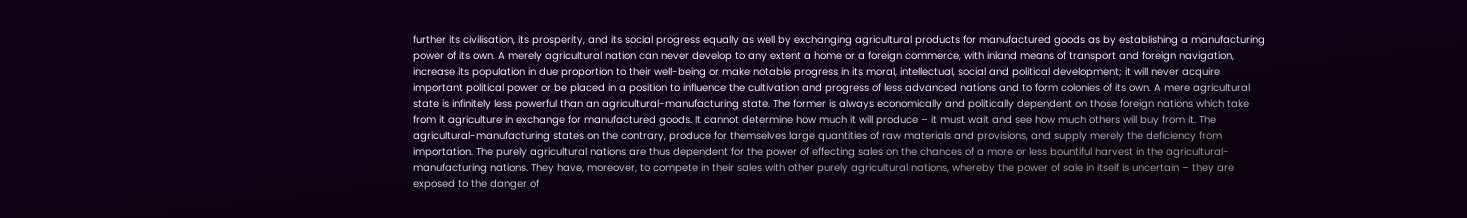further its civilisation, its prosperity, and its social progress equally as well by exchanging agricultural products for manufactured goods as by establishing a manufacturing power of its own. A merely agricultural nation can never develop to any extent a home or a foreign commerce, with inland means of transport and foreign navigation, increase its population in due proportion to their well-being or make notable progress in its moral, intellectual, social and political development; it will never acquire important political power or be placed in a position to influence the cultivation and progress of less advanced nations and to form colonies of its own. A mere agricultural state is infinitely less powerful than an agricultural-manufacturing state. The former is always economically and politically dependent on those foreign nations which take from it agriculture in exchange for manufactured goods. It cannot determine how much it will produce – it must wait and see how much others will buy from it. The agricultural-manufacturing states on the contrary, produce for themselves large quantities of raw materials and provisions, and supply merely the deficiency from importation. The purely agricultural nations are thus dependent for the power of effecting sales on the chances of a more or less bountiful harvest in the agricultural-manufacturing nations. They have, moreover, to compete in their sales with other purely agricultural nations, whereby the power of sale in itself is uncertain – they are exposed to the danger of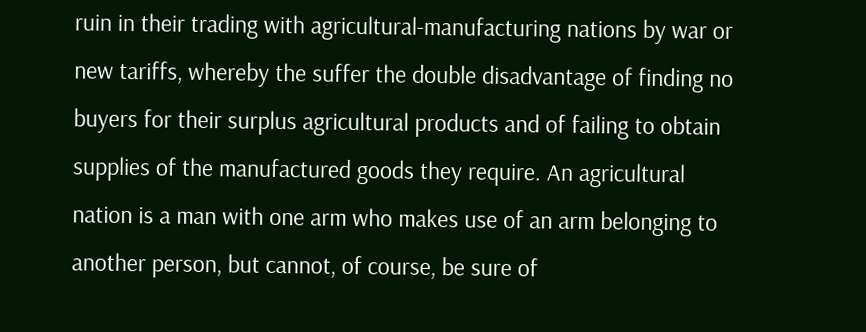ruin in their trading with agricultural-manufacturing nations by war or new tariffs, whereby the suffer the double disadvantage of finding no buyers for their surplus agricultural products and of failing to obtain supplies of the manufactured goods they require. An agricultural nation is a man with one arm who makes use of an arm belonging to another person, but cannot, of course, be sure of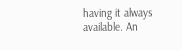having it always available. An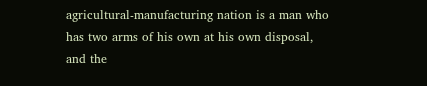agricultural-manufacturing nation is a man who has two arms of his own at his own disposal, and the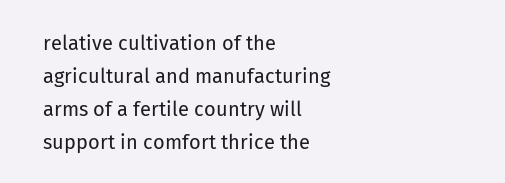relative cultivation of the agricultural and manufacturing arms of a fertile country will support in comfort thrice the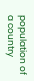population of a country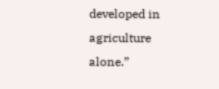developed in agriculture alone.”